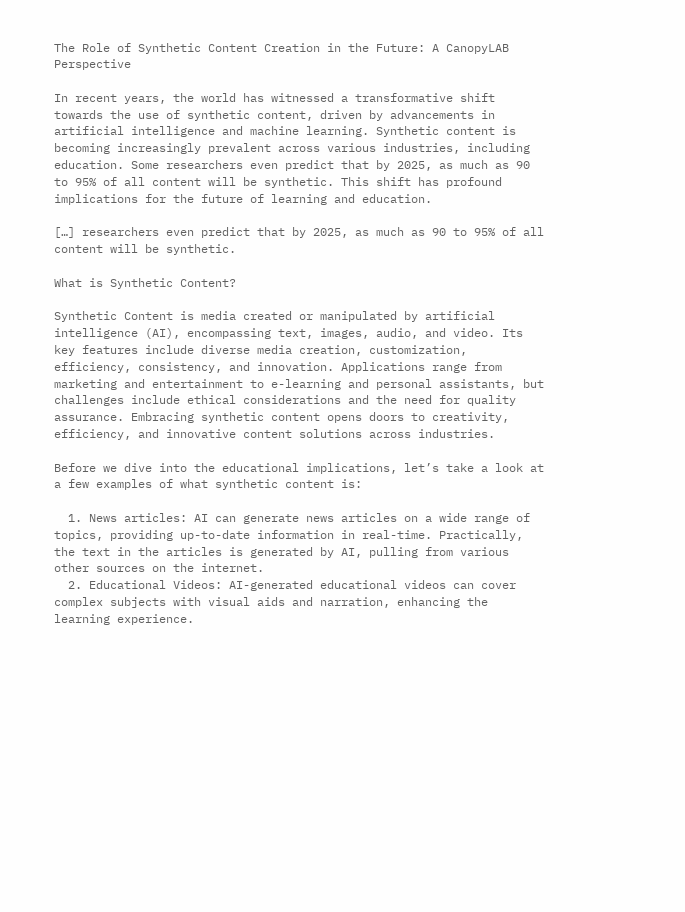The Role of Synthetic Content Creation in the Future: A CanopyLAB Perspective

In recent years, the world has witnessed a transformative shift towards the use of synthetic content, driven by advancements in artificial intelligence and machine learning. Synthetic content is becoming increasingly prevalent across various industries, including education. Some researchers even predict that by 2025, as much as 90 to 95% of all content will be synthetic. This shift has profound implications for the future of learning and education.

[…] researchers even predict that by 2025, as much as 90 to 95% of all content will be synthetic.

What is Synthetic Content?

Synthetic Content is media created or manipulated by artificial intelligence (AI), encompassing text, images, audio, and video. Its key features include diverse media creation, customization, efficiency, consistency, and innovation. Applications range from marketing and entertainment to e-learning and personal assistants, but challenges include ethical considerations and the need for quality assurance. Embracing synthetic content opens doors to creativity, efficiency, and innovative content solutions across industries.

Before we dive into the educational implications, let’s take a look at a few examples of what synthetic content is:

  1. News articles: AI can generate news articles on a wide range of topics, providing up-to-date information in real-time. Practically, the text in the articles is generated by AI, pulling from various other sources on the internet.
  2. Educational Videos: AI-generated educational videos can cover complex subjects with visual aids and narration, enhancing the learning experience.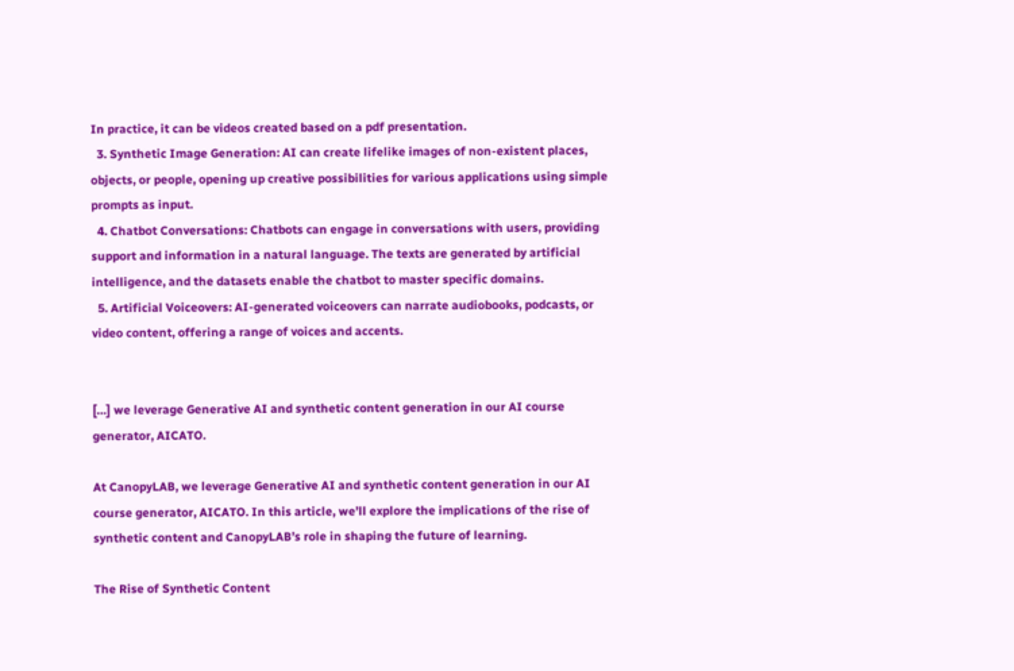In practice, it can be videos created based on a pdf presentation.
  3. Synthetic Image Generation: AI can create lifelike images of non-existent places, objects, or people, opening up creative possibilities for various applications using simple prompts as input.
  4. Chatbot Conversations: Chatbots can engage in conversations with users, providing support and information in a natural language. The texts are generated by artificial intelligence, and the datasets enable the chatbot to master specific domains.
  5. Artificial Voiceovers: AI-generated voiceovers can narrate audiobooks, podcasts, or video content, offering a range of voices and accents.


[…] we leverage Generative AI and synthetic content generation in our AI course generator, AICATO.

At CanopyLAB, we leverage Generative AI and synthetic content generation in our AI course generator, AICATO. In this article, we’ll explore the implications of the rise of synthetic content and CanopyLAB’s role in shaping the future of learning.

The Rise of Synthetic Content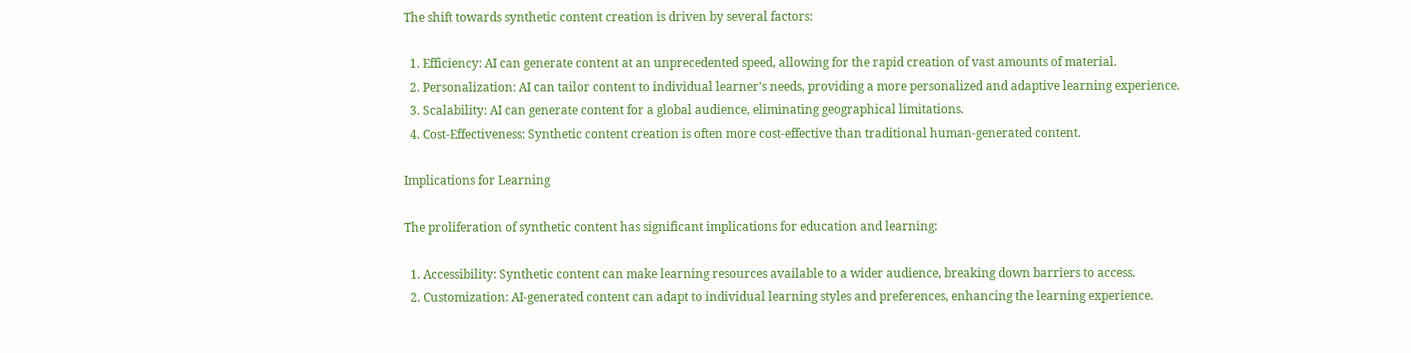The shift towards synthetic content creation is driven by several factors:

  1. Efficiency: AI can generate content at an unprecedented speed, allowing for the rapid creation of vast amounts of material.
  2. Personalization: AI can tailor content to individual learner’s needs, providing a more personalized and adaptive learning experience.
  3. Scalability: AI can generate content for a global audience, eliminating geographical limitations.
  4. Cost-Effectiveness: Synthetic content creation is often more cost-effective than traditional human-generated content.

Implications for Learning

The proliferation of synthetic content has significant implications for education and learning:

  1. Accessibility: Synthetic content can make learning resources available to a wider audience, breaking down barriers to access.
  2. Customization: AI-generated content can adapt to individual learning styles and preferences, enhancing the learning experience.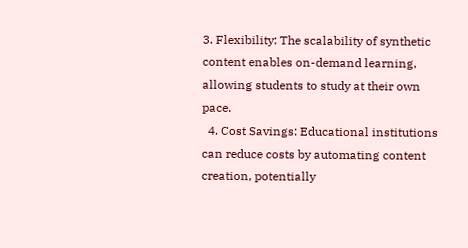3. Flexibility: The scalability of synthetic content enables on-demand learning, allowing students to study at their own pace.
  4. Cost Savings: Educational institutions can reduce costs by automating content creation, potentially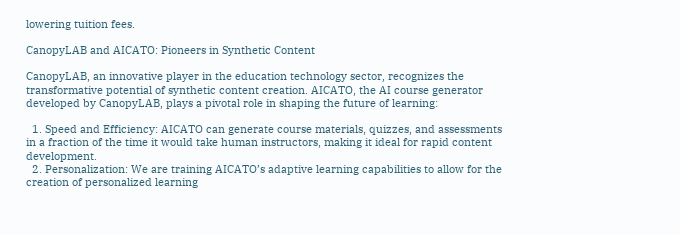lowering tuition fees.

CanopyLAB and AICATO: Pioneers in Synthetic Content

CanopyLAB, an innovative player in the education technology sector, recognizes the transformative potential of synthetic content creation. AICATO, the AI course generator developed by CanopyLAB, plays a pivotal role in shaping the future of learning:

  1. Speed and Efficiency: AICATO can generate course materials, quizzes, and assessments in a fraction of the time it would take human instructors, making it ideal for rapid content development.
  2. Personalization: We are training AICATO’s adaptive learning capabilities to allow for the creation of personalized learning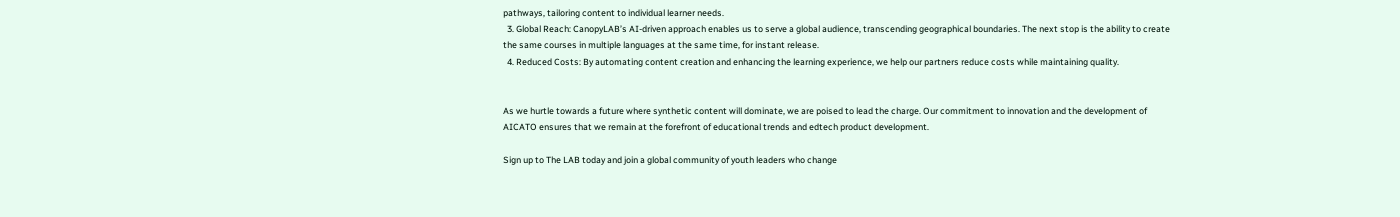pathways, tailoring content to individual learner needs.
  3. Global Reach: CanopyLAB’s AI-driven approach enables us to serve a global audience, transcending geographical boundaries. The next stop is the ability to create the same courses in multiple languages at the same time, for instant release.
  4. Reduced Costs: By automating content creation and enhancing the learning experience, we help our partners reduce costs while maintaining quality.


As we hurtle towards a future where synthetic content will dominate, we are poised to lead the charge. Our commitment to innovation and the development of AICATO ensures that we remain at the forefront of educational trends and edtech product development.

Sign up to The LAB today and join a global community of youth leaders who change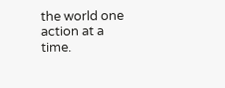the world one action at a time.